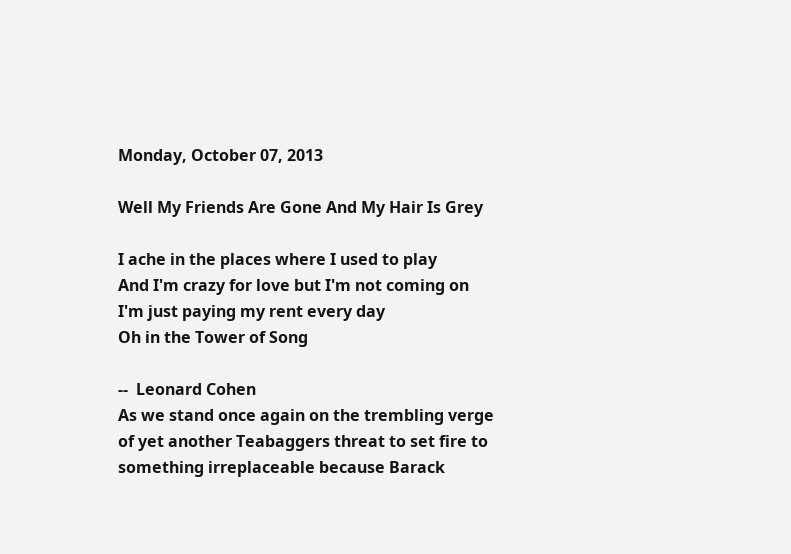Monday, October 07, 2013

Well My Friends Are Gone And My Hair Is Grey

I ache in the places where I used to play
And I'm crazy for love but I'm not coming on
I'm just paying my rent every day
Oh in the Tower of Song

--  Leonard Cohen
As we stand once again on the trembling verge of yet another Teabaggers threat to set fire to something irreplaceable because Barack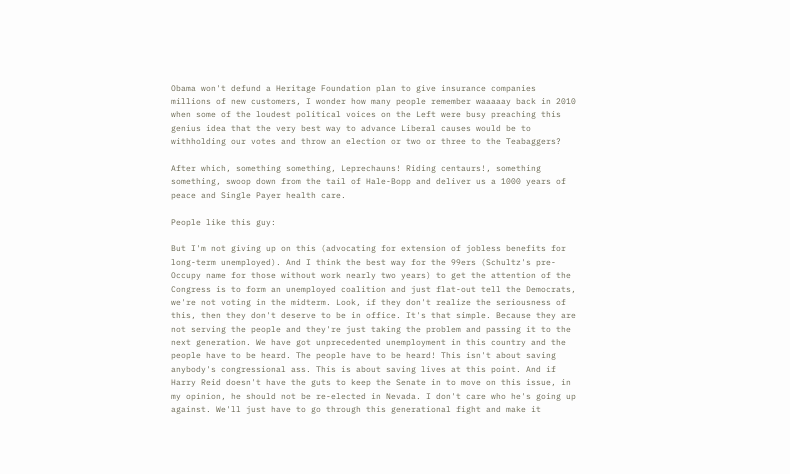Obama won't defund a Heritage Foundation plan to give insurance companies millions of new customers, I wonder how many people remember waaaaay back in 2010 when some of the loudest political voices on the Left were busy preaching this genius idea that the very best way to advance Liberal causes would be to withholding our votes and throw an election or two or three to the Teabaggers?

After which, something something, Leprechauns! Riding centaurs!, something something, swoop down from the tail of Hale-Bopp and deliver us a 1000 years of peace and Single Payer health care.

People like this guy:

But I'm not giving up on this (advocating for extension of jobless benefits for long-term unemployed). And I think the best way for the 99ers (Schultz's pre-Occupy name for those without work nearly two years) to get the attention of the Congress is to form an unemployed coalition and just flat-out tell the Democrats, we're not voting in the midterm. Look, if they don't realize the seriousness of this, then they don't deserve to be in office. It's that simple. Because they are not serving the people and they're just taking the problem and passing it to the next generation. We have got unprecedented unemployment in this country and the people have to be heard. The people have to be heard! This isn't about saving anybody's congressional ass. This is about saving lives at this point. And if Harry Reid doesn't have the guts to keep the Senate in to move on this issue, in my opinion, he should not be re-elected in Nevada. I don't care who he's going up against. We'll just have to go through this generational fight and make it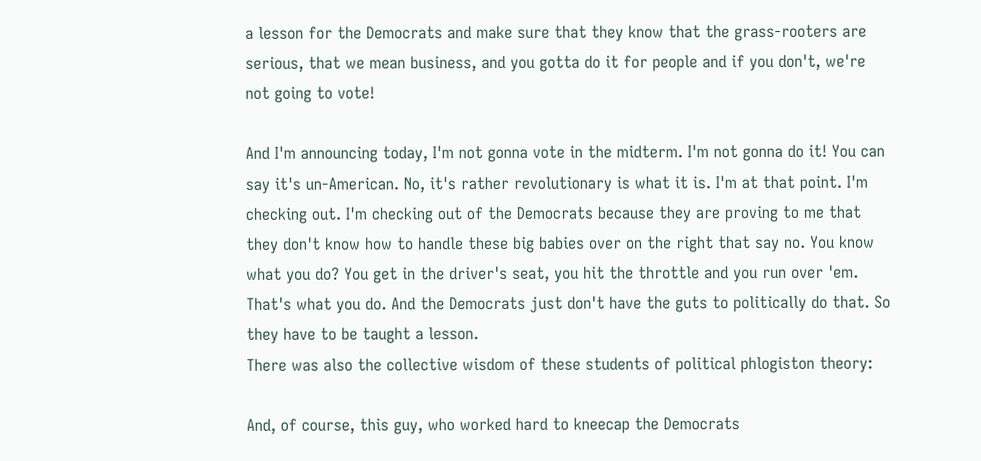a lesson for the Democrats and make sure that they know that the grass-rooters are serious, that we mean business, and you gotta do it for people and if you don't, we're not going to vote!

And I'm announcing today, I'm not gonna vote in the midterm. I'm not gonna do it! You can say it's un-American. No, it's rather revolutionary is what it is. I'm at that point. I'm checking out. I'm checking out of the Democrats because they are proving to me that they don't know how to handle these big babies over on the right that say no. You know what you do? You get in the driver's seat, you hit the throttle and you run over 'em. That's what you do. And the Democrats just don't have the guts to politically do that. So they have to be taught a lesson.
There was also the collective wisdom of these students of political phlogiston theory:

And, of course, this guy, who worked hard to kneecap the Democrats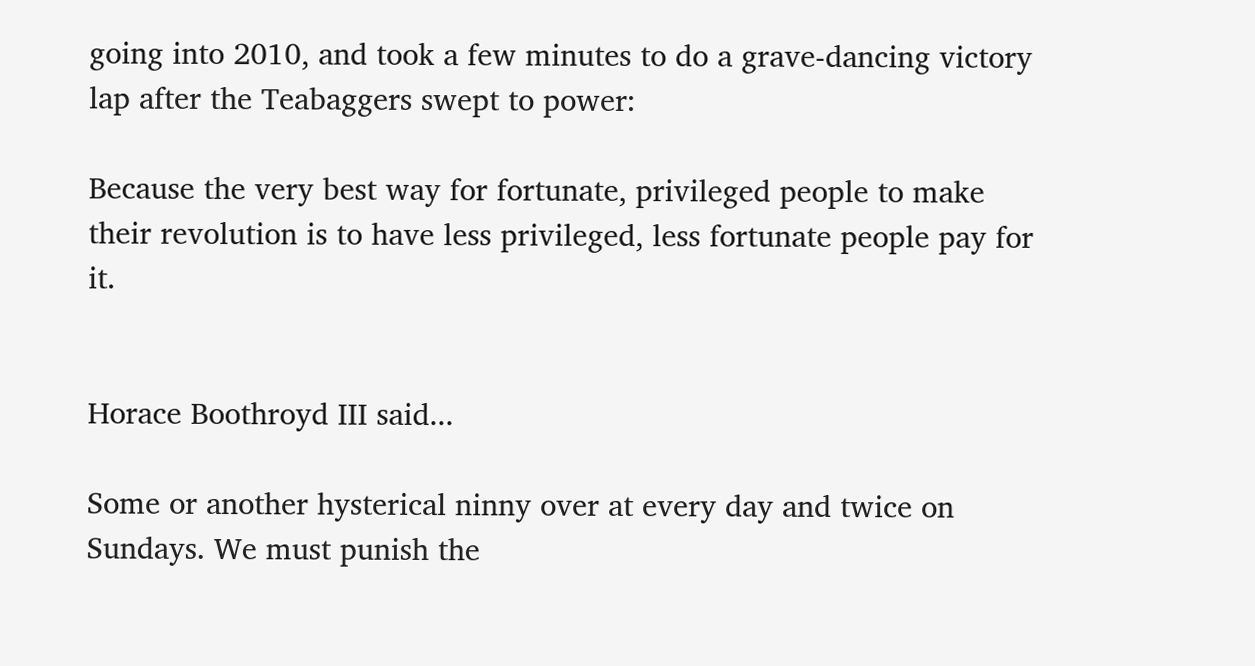going into 2010, and took a few minutes to do a grave-dancing victory lap after the Teabaggers swept to power:

Because the very best way for fortunate, privileged people to make their revolution is to have less privileged, less fortunate people pay for it.


Horace Boothroyd III said...

Some or another hysterical ninny over at every day and twice on Sundays. We must punish the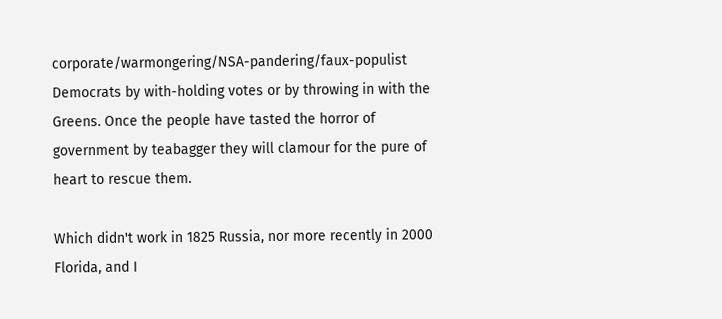corporate/warmongering/NSA-pandering/faux-populist Democrats by with-holding votes or by throwing in with the Greens. Once the people have tasted the horror of government by teabagger they will clamour for the pure of heart to rescue them.

Which didn't work in 1825 Russia, nor more recently in 2000 Florida, and I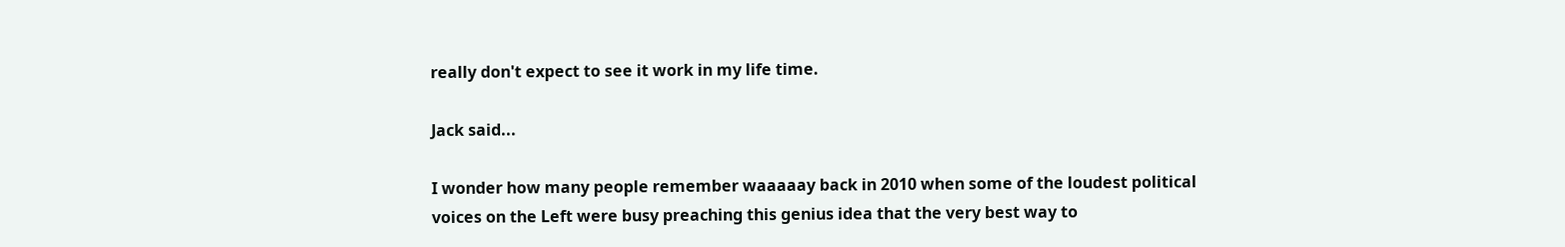really don't expect to see it work in my life time.

Jack said...

I wonder how many people remember waaaaay back in 2010 when some of the loudest political voices on the Left were busy preaching this genius idea that the very best way to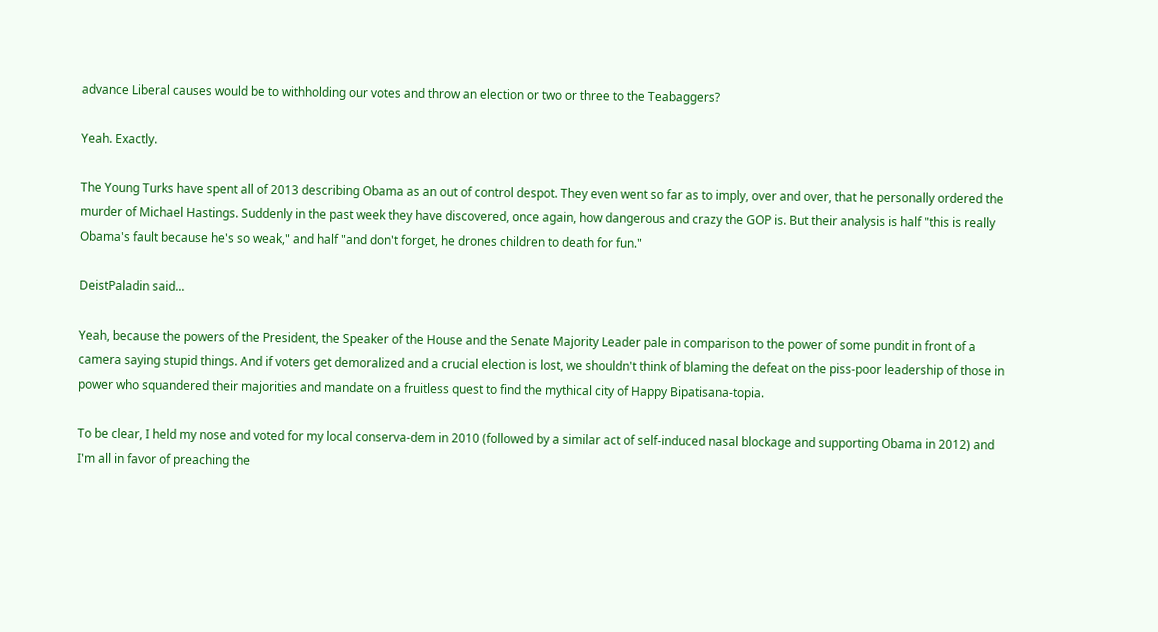advance Liberal causes would be to withholding our votes and throw an election or two or three to the Teabaggers?

Yeah. Exactly.

The Young Turks have spent all of 2013 describing Obama as an out of control despot. They even went so far as to imply, over and over, that he personally ordered the murder of Michael Hastings. Suddenly in the past week they have discovered, once again, how dangerous and crazy the GOP is. But their analysis is half "this is really Obama's fault because he's so weak," and half "and don't forget, he drones children to death for fun."

DeistPaladin said...

Yeah, because the powers of the President, the Speaker of the House and the Senate Majority Leader pale in comparison to the power of some pundit in front of a camera saying stupid things. And if voters get demoralized and a crucial election is lost, we shouldn't think of blaming the defeat on the piss-poor leadership of those in power who squandered their majorities and mandate on a fruitless quest to find the mythical city of Happy Bipatisana-topia.

To be clear, I held my nose and voted for my local conserva-dem in 2010 (followed by a similar act of self-induced nasal blockage and supporting Obama in 2012) and I'm all in favor of preaching the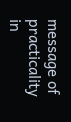message of practicality in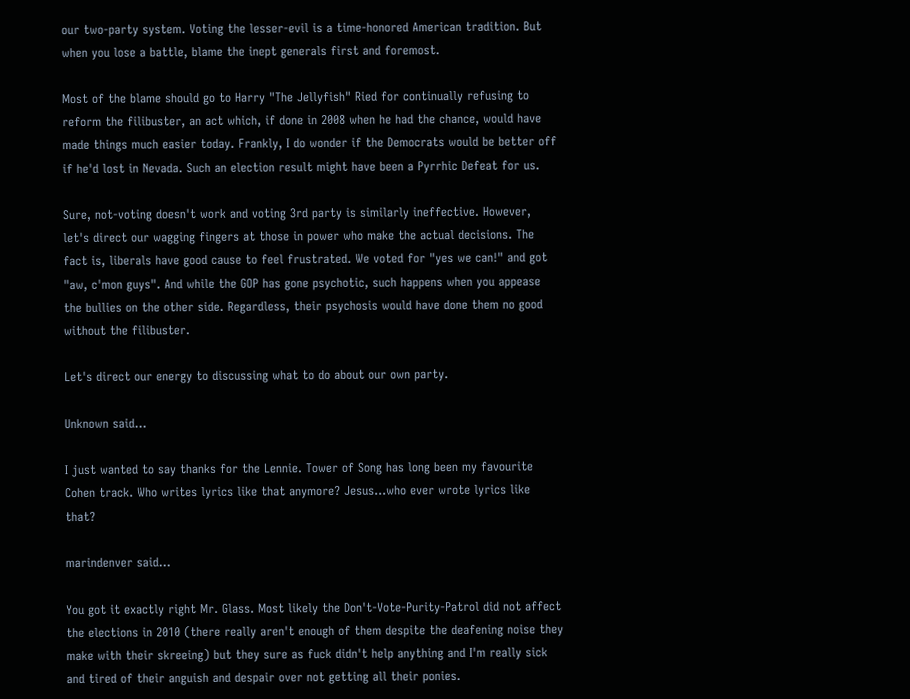our two-party system. Voting the lesser-evil is a time-honored American tradition. But when you lose a battle, blame the inept generals first and foremost.

Most of the blame should go to Harry "The Jellyfish" Ried for continually refusing to reform the filibuster, an act which, if done in 2008 when he had the chance, would have made things much easier today. Frankly, I do wonder if the Democrats would be better off if he'd lost in Nevada. Such an election result might have been a Pyrrhic Defeat for us.

Sure, not-voting doesn't work and voting 3rd party is similarly ineffective. However, let's direct our wagging fingers at those in power who make the actual decisions. The fact is, liberals have good cause to feel frustrated. We voted for "yes we can!" and got "aw, c'mon guys". And while the GOP has gone psychotic, such happens when you appease the bullies on the other side. Regardless, their psychosis would have done them no good without the filibuster.

Let's direct our energy to discussing what to do about our own party.

Unknown said...

I just wanted to say thanks for the Lennie. Tower of Song has long been my favourite Cohen track. Who writes lyrics like that anymore? Jesus...who ever wrote lyrics like that?

marindenver said...

You got it exactly right Mr. Glass. Most likely the Don't-Vote-Purity-Patrol did not affect the elections in 2010 (there really aren't enough of them despite the deafening noise they make with their skreeing) but they sure as fuck didn't help anything and I'm really sick and tired of their anguish and despair over not getting all their ponies.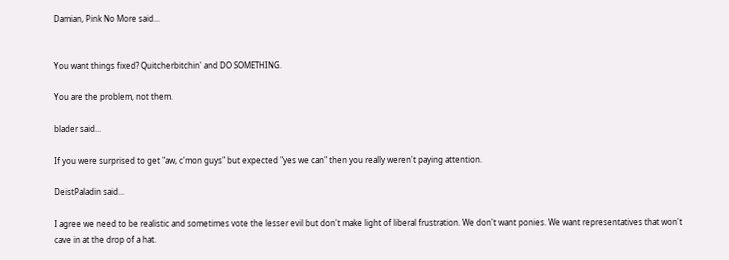Damian, Pink No More said...


You want things fixed? Quitcherbitchin' and DO SOMETHING.

You are the problem, not them.

blader said...

If you were surprised to get "aw, c'mon guys" but expected "yes we can" then you really weren't paying attention.

DeistPaladin said...

I agree we need to be realistic and sometimes vote the lesser evil but don't make light of liberal frustration. We don't want ponies. We want representatives that won't cave in at the drop of a hat.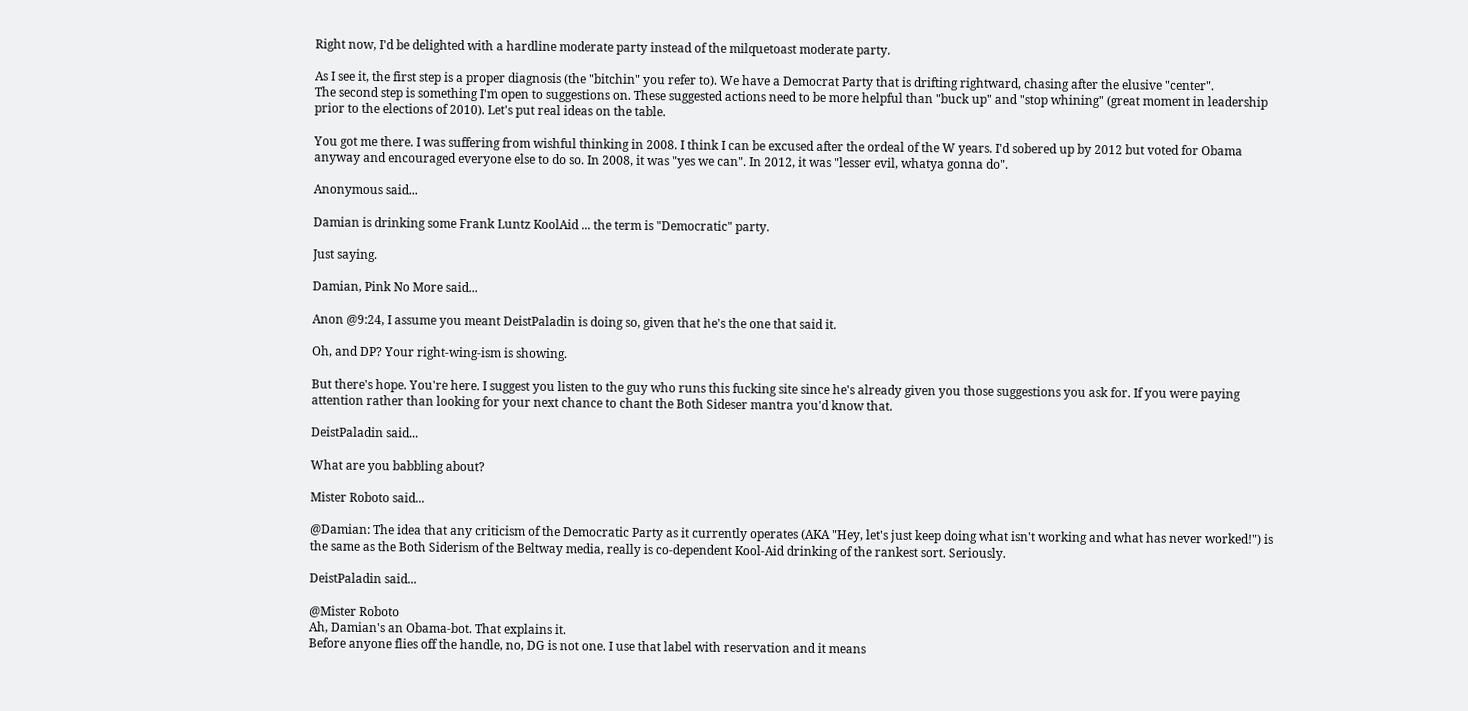Right now, I'd be delighted with a hardline moderate party instead of the milquetoast moderate party.

As I see it, the first step is a proper diagnosis (the "bitchin" you refer to). We have a Democrat Party that is drifting rightward, chasing after the elusive "center".
The second step is something I'm open to suggestions on. These suggested actions need to be more helpful than "buck up" and "stop whining" (great moment in leadership prior to the elections of 2010). Let's put real ideas on the table.

You got me there. I was suffering from wishful thinking in 2008. I think I can be excused after the ordeal of the W years. I'd sobered up by 2012 but voted for Obama anyway and encouraged everyone else to do so. In 2008, it was "yes we can". In 2012, it was "lesser evil, whatya gonna do".

Anonymous said...

Damian is drinking some Frank Luntz KoolAid ... the term is "Democratic" party.

Just saying.

Damian, Pink No More said...

Anon @9:24, I assume you meant DeistPaladin is doing so, given that he's the one that said it.

Oh, and DP? Your right-wing-ism is showing.

But there's hope. You're here. I suggest you listen to the guy who runs this fucking site since he's already given you those suggestions you ask for. If you were paying attention rather than looking for your next chance to chant the Both Sideser mantra you'd know that.

DeistPaladin said...

What are you babbling about?

Mister Roboto said...

@Damian: The idea that any criticism of the Democratic Party as it currently operates (AKA "Hey, let's just keep doing what isn't working and what has never worked!") is the same as the Both Siderism of the Beltway media, really is co-dependent Kool-Aid drinking of the rankest sort. Seriously.

DeistPaladin said...

@Mister Roboto
Ah, Damian's an Obama-bot. That explains it.
Before anyone flies off the handle, no, DG is not one. I use that label with reservation and it means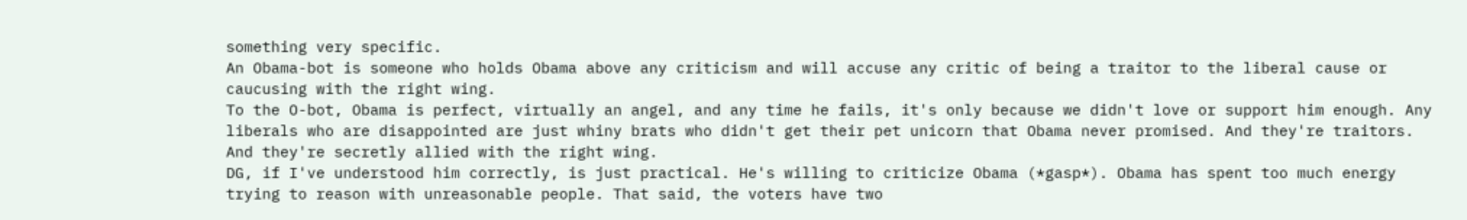something very specific.
An Obama-bot is someone who holds Obama above any criticism and will accuse any critic of being a traitor to the liberal cause or caucusing with the right wing.
To the O-bot, Obama is perfect, virtually an angel, and any time he fails, it's only because we didn't love or support him enough. Any liberals who are disappointed are just whiny brats who didn't get their pet unicorn that Obama never promised. And they're traitors. And they're secretly allied with the right wing.
DG, if I've understood him correctly, is just practical. He's willing to criticize Obama (*gasp*). Obama has spent too much energy trying to reason with unreasonable people. That said, the voters have two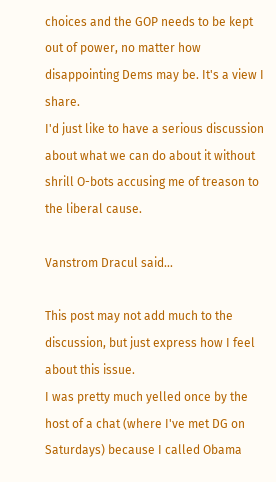choices and the GOP needs to be kept out of power, no matter how disappointing Dems may be. It's a view I share.
I'd just like to have a serious discussion about what we can do about it without shrill O-bots accusing me of treason to the liberal cause.

Vanstrom Dracul said...

This post may not add much to the discussion, but just express how I feel about this issue.
I was pretty much yelled once by the host of a chat (where I've met DG on Saturdays) because I called Obama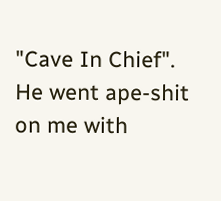"Cave In Chief". He went ape-shit on me with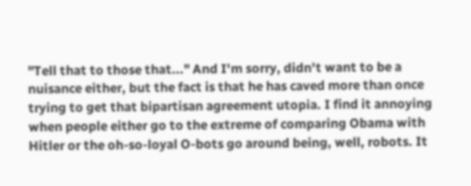"Tell that to those that..." And I'm sorry, didn't want to be a nuisance either, but the fact is that he has caved more than once trying to get that bipartisan agreement utopia. I find it annoying when people either go to the extreme of comparing Obama with Hitler or the oh-so-loyal O-bots go around being, well, robots. It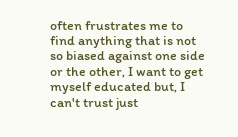often frustrates me to find anything that is not so biased against one side or the other, I want to get myself educated but, I can't trust just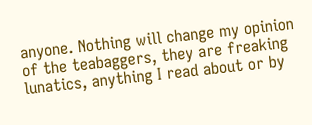anyone. Nothing will change my opinion of the teabaggers, they are freaking lunatics, anything I read about or by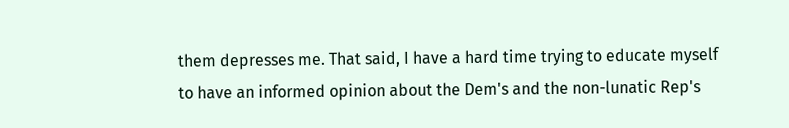them depresses me. That said, I have a hard time trying to educate myself to have an informed opinion about the Dem's and the non-lunatic Rep's